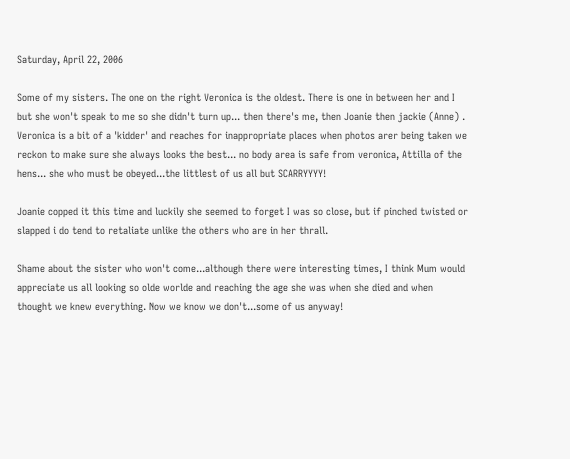Saturday, April 22, 2006

Some of my sisters. The one on the right Veronica is the oldest. There is one in between her and I but she won't speak to me so she didn't turn up... then there's me, then Joanie then jackie (Anne) . Veronica is a bit of a 'kidder' and reaches for inappropriate places when photos arer being taken we reckon to make sure she always looks the best... no body area is safe from veronica, Attilla of the hens... she who must be obeyed...the littlest of us all but SCARRYYYY!

Joanie copped it this time and luckily she seemed to forget I was so close, but if pinched twisted or slapped i do tend to retaliate unlike the others who are in her thrall.

Shame about the sister who won't come...although there were interesting times, I think Mum would appreciate us all looking so olde worlde and reaching the age she was when she died and when thought we knew everything. Now we know we don't...some of us anyway!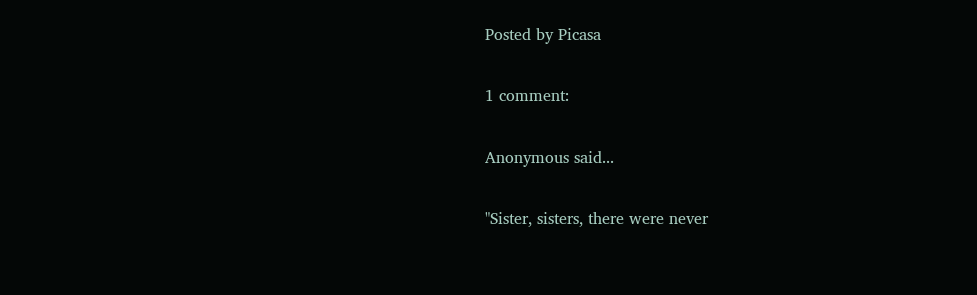Posted by Picasa

1 comment:

Anonymous said...

"Sister, sisters, there were never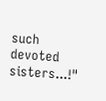such devoted sisters...!"